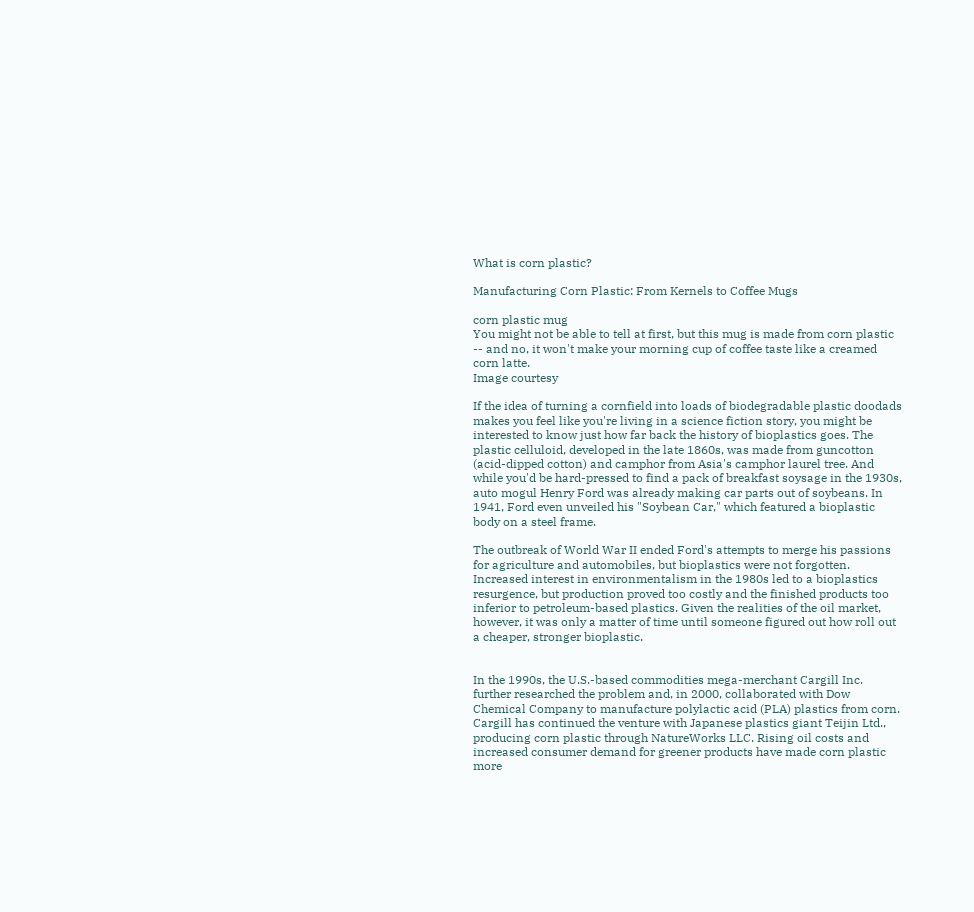What is corn plastic?

Manufacturing Corn Plastic: From Kernels to Coffee Mugs

corn plastic mug
You might not be able to tell at first, but this mug is made from corn plastic -- and no, it won't make your morning cup of coffee taste like a creamed corn latte.
Image courtesy

If the idea of turning a cornfield into loads of biodegradable plastic doodads makes you feel like you're living in a science fiction story, you might be interested to know just how far back the history of bioplastics goes. The plastic celluloid, developed in the late 1860s, was made from guncotton (acid-dipped cotton) and camphor from Asia's camphor laurel tree. And while you'd be hard-pressed to find a pack of breakfast soysage in the 1930s, auto mogul Henry Ford was already making car parts out of soybeans. In 1941, Ford even unveiled his "Soybean Car," which featured a bioplastic body on a steel frame.

The outbreak of World War II ended Ford's attempts to merge his passions for agriculture and automobiles, but bioplastics were not forgotten. Increased interest in environmentalism in the 1980s led to a bioplastics resurgence, but production proved too costly and the finished products too inferior to petroleum-based plastics. Given the realities of the oil market, however, it was only a matter of time until someone figured out how roll out a cheaper, stronger bioplastic.


In the 1990s, the U.S.-based commodities mega-merchant Cargill Inc. further researched the problem and, in 2000, collaborated with Dow Chemical Company to manufacture polylactic acid (PLA) plastics from corn. Cargill has continued the venture with Japanese plastics giant Teijin Ltd., producing corn plastic through NatureWorks LLC. Rising oil costs and increased consumer demand for greener products have made corn plastic more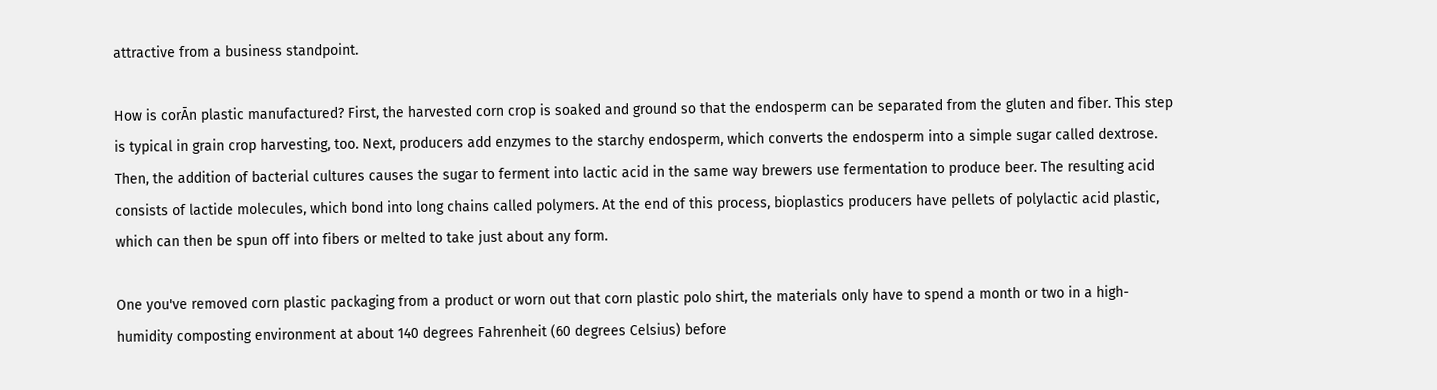attractive from a business standpoint.

How is corĀn plastic manufactured? First, the harvested corn crop is soaked and ground so that the endosperm can be separated from the gluten and fiber. This step is typical in grain crop harvesting, too. Next, producers add enzymes to the starchy endosperm, which converts the endosperm into a simple sugar called dextrose. Then, the addition of bacterial cultures causes the sugar to ferment into lactic acid in the same way brewers use fermentation to produce beer. The resulting acid consists of lactide molecules, which bond into long chains called polymers. At the end of this process, bioplastics producers have pellets of polylactic acid plastic, which can then be spun off into fibers or melted to take just about any form.

One you've removed corn plastic packaging from a product or worn out that corn plastic polo shirt, the materials only have to spend a month or two in a high-humidity composting environment at about 140 degrees Fahrenheit (60 degrees Celsius) before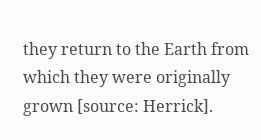they return to the Earth from which they were originally grown [source: Herrick].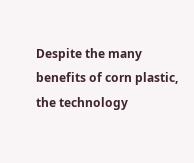Despite the many benefits of corn plastic, the technology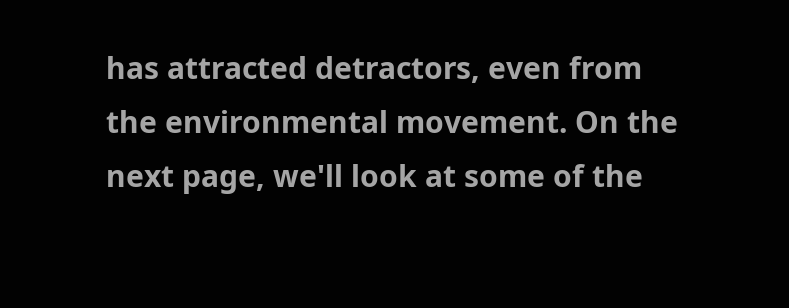has attracted detractors, even from the environmental movement. On the next page, we'll look at some of the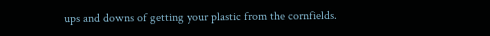ups and downs of getting your plastic from the cornfields.